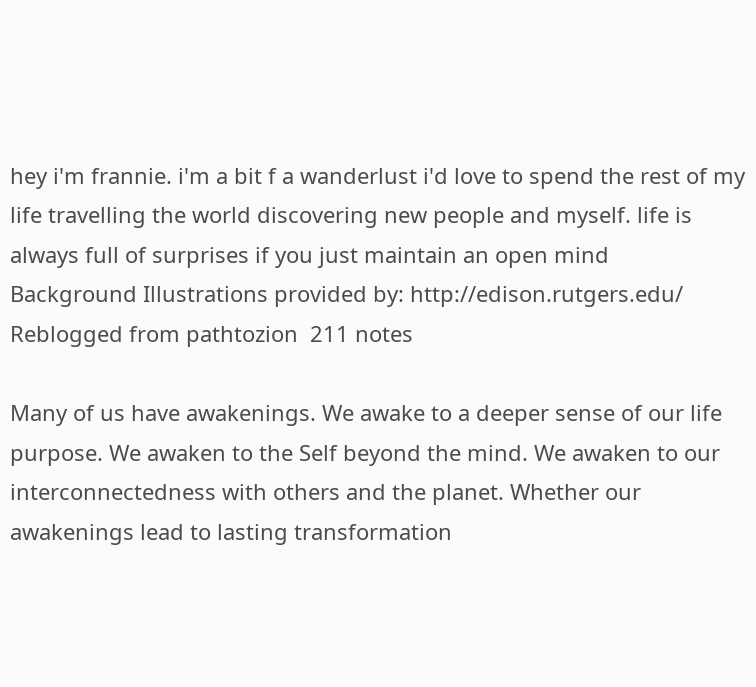hey i'm frannie. i'm a bit f a wanderlust i'd love to spend the rest of my life travelling the world discovering new people and myself. life is always full of surprises if you just maintain an open mind
Background Illustrations provided by: http://edison.rutgers.edu/
Reblogged from pathtozion  211 notes

Many of us have awakenings. We awake to a deeper sense of our life purpose. We awaken to the Self beyond the mind. We awaken to our interconnectedness with others and the planet. Whether our awakenings lead to lasting transformation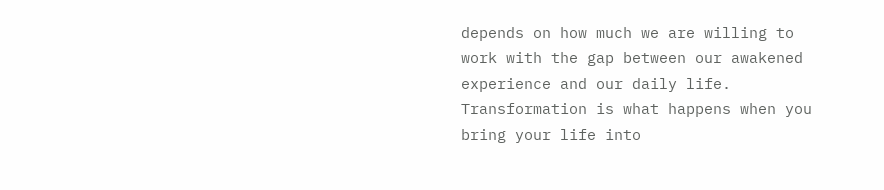depends on how much we are willing to work with the gap between our awakened experience and our daily life. Transformation is what happens when you bring your life into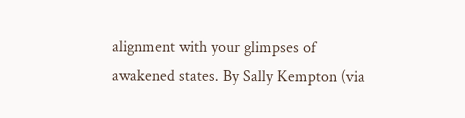alignment with your glimpses of awakened states. By Sally Kempton (via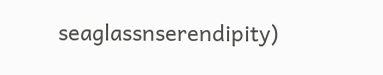seaglassnserendipity)